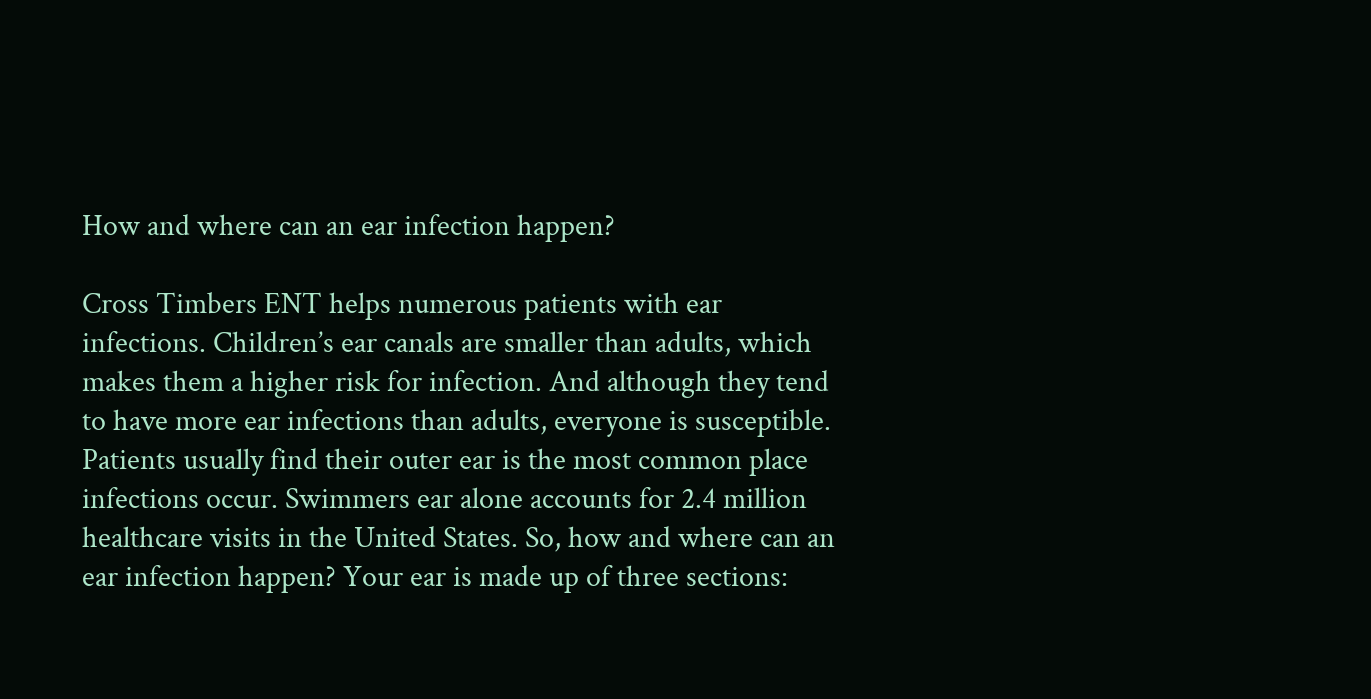How and where can an ear infection happen?

Cross Timbers ENT helps numerous patients with ear infections. Children’s ear canals are smaller than adults, which makes them a higher risk for infection. And although they tend to have more ear infections than adults, everyone is susceptible. Patients usually find their outer ear is the most common place infections occur. Swimmers ear alone accounts for 2.4 million healthcare visits in the United States. So, how and where can an ear infection happen? Your ear is made up of three sections: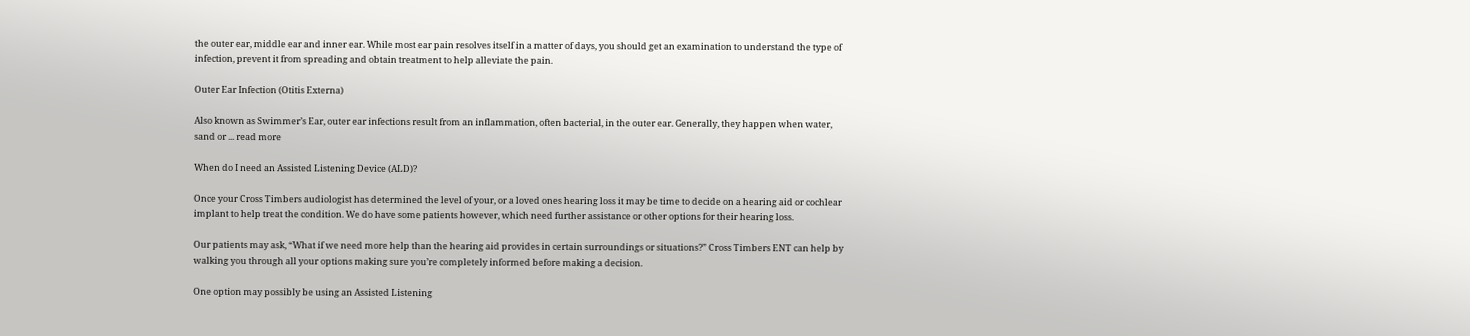the outer ear, middle ear and inner ear. While most ear pain resolves itself in a matter of days, you should get an examination to understand the type of infection, prevent it from spreading and obtain treatment to help alleviate the pain.

Outer Ear Infection (Otitis Externa)

Also known as Swimmer’s Ear, outer ear infections result from an inflammation, often bacterial, in the outer ear. Generally, they happen when water, sand or ... read more

When do I need an Assisted Listening Device (ALD)?

Once your Cross Timbers audiologist has determined the level of your, or a loved ones hearing loss it may be time to decide on a hearing aid or cochlear implant to help treat the condition. We do have some patients however, which need further assistance or other options for their hearing loss.

Our patients may ask, “What if we need more help than the hearing aid provides in certain surroundings or situations?” Cross Timbers ENT can help by walking you through all your options making sure you’re completely informed before making a decision.

One option may possibly be using an Assisted Listening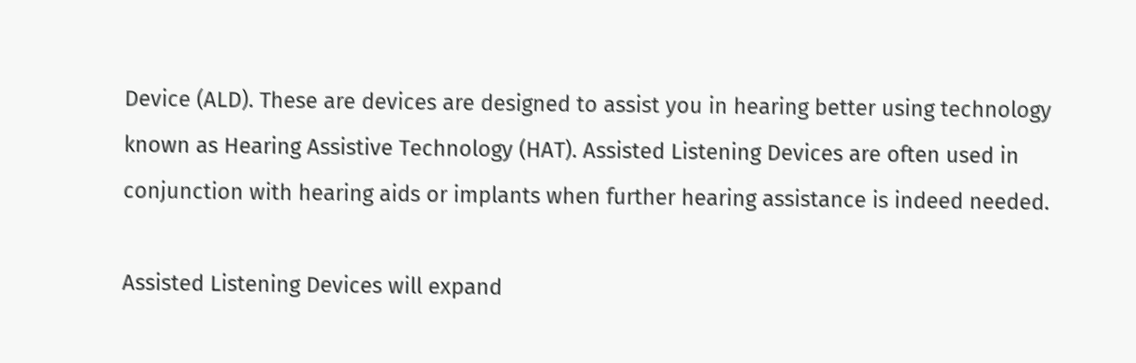Device (ALD). These are devices are designed to assist you in hearing better using technology known as Hearing Assistive Technology (HAT). Assisted Listening Devices are often used in conjunction with hearing aids or implants when further hearing assistance is indeed needed.

Assisted Listening Devices will expand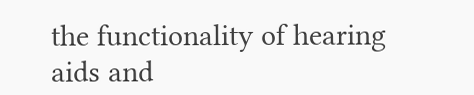the functionality of hearing aids and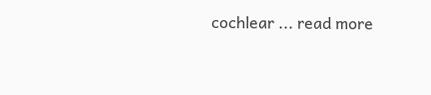cochlear ... read more